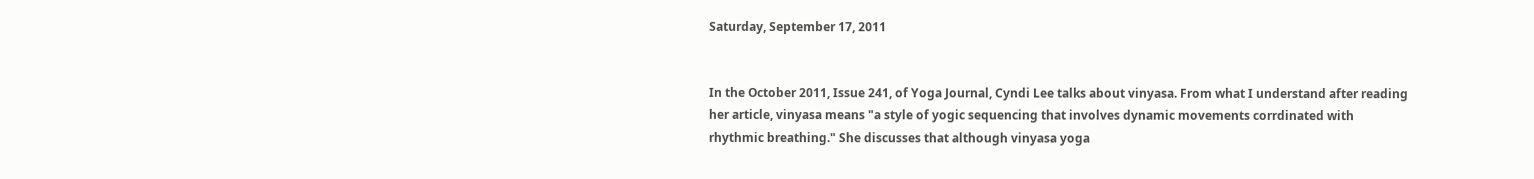Saturday, September 17, 2011


In the October 2011, Issue 241, of Yoga Journal, Cyndi Lee talks about vinyasa. From what I understand after reading her article, vinyasa means "a style of yogic sequencing that involves dynamic movements corrdinated with rhythmic breathing." She discusses that although vinyasa yoga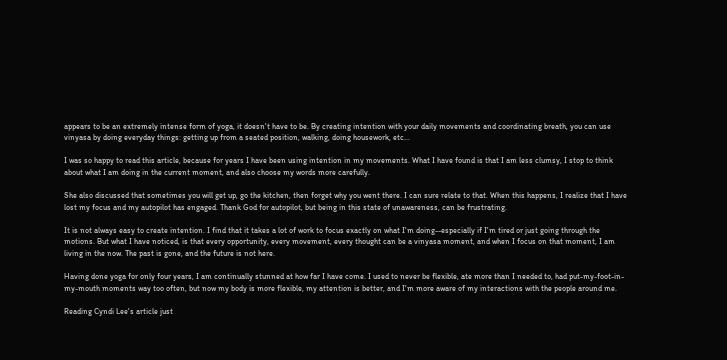appears to be an extremely intense form of yoga, it doesn't have to be. By creating intention with your daily movements and coordinating breath, you can use vinyasa by doing everyday things: getting up from a seated position, walking, doing housework, etc...

I was so happy to read this article, because for years I have been using intention in my movements. What I have found is that I am less clumsy, I stop to think about what I am doing in the current moment, and also choose my words more carefully.

She also discussed that sometimes you will get up, go the kitchen, then forget why you went there. I can sure relate to that. When this happens, I realize that I have lost my focus and my autopilot has engaged. Thank God for autopilot, but being in this state of unawareness, can be frustrating.

It is not always easy to create intention. I find that it takes a lot of work to focus exactly on what I'm doing--especially if I'm tired or just going through the motions. But what I have noticed, is that every opportunity, every movement, every thought can be a vinyasa moment, and when I focus on that moment, I am living in the now. The past is gone, and the future is not here.

Having done yoga for only four years, I am continually stunned at how far I have come. I used to never be flexible, ate more than I needed to, had put-my-foot-in-my-mouth moments way too often, but now my body is more flexible, my attention is better, and I'm more aware of my interactions with the people around me.

Reading Cyndi Lee's article just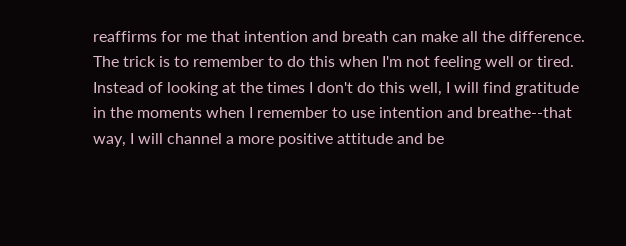reaffirms for me that intention and breath can make all the difference. The trick is to remember to do this when I'm not feeling well or tired. Instead of looking at the times I don't do this well, I will find gratitude in the moments when I remember to use intention and breathe--that way, I will channel a more positive attitude and be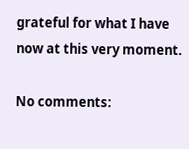grateful for what I have now at this very moment.

No comments: